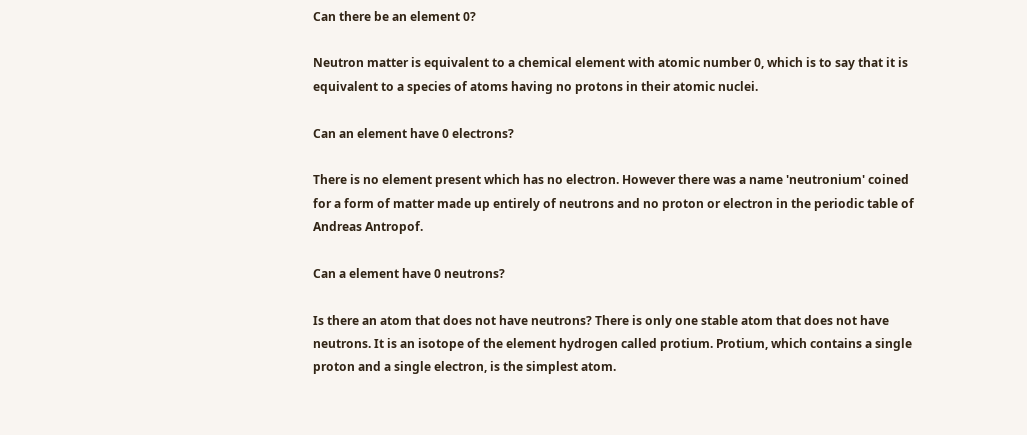Can there be an element 0?

Neutron matter is equivalent to a chemical element with atomic number 0, which is to say that it is equivalent to a species of atoms having no protons in their atomic nuclei.

Can an element have 0 electrons?

There is no element present which has no electron. However there was a name 'neutronium' coined for a form of matter made up entirely of neutrons and no proton or electron in the periodic table of Andreas Antropof.

Can a element have 0 neutrons?

Is there an atom that does not have neutrons? There is only one stable atom that does not have neutrons. It is an isotope of the element hydrogen called protium. Protium, which contains a single proton and a single electron, is the simplest atom.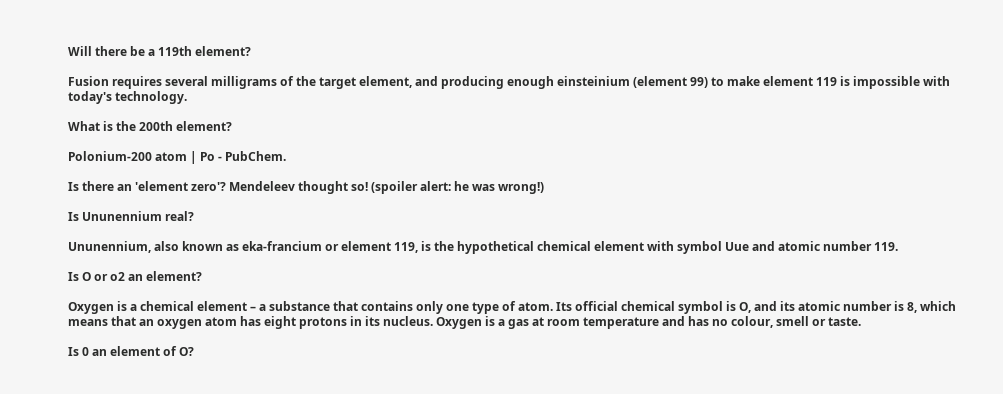Will there be a 119th element?

Fusion requires several milligrams of the target element, and producing enough einsteinium (element 99) to make element 119 is impossible with today's technology.

What is the 200th element?

Polonium-200 atom | Po - PubChem.

Is there an 'element zero'? Mendeleev thought so! (spoiler alert: he was wrong!)

Is Ununennium real?

Ununennium, also known as eka-francium or element 119, is the hypothetical chemical element with symbol Uue and atomic number 119.

Is O or o2 an element?

Oxygen is a chemical element – a substance that contains only one type of atom. Its official chemical symbol is O, and its atomic number is 8, which means that an oxygen atom has eight protons in its nucleus. Oxygen is a gas at room temperature and has no colour, smell or taste.

Is 0 an element of O?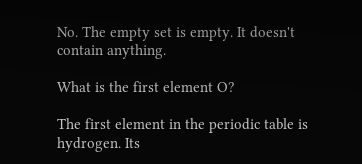No. The empty set is empty. It doesn't contain anything.

What is the first element O?

The first element in the periodic table is hydrogen. Its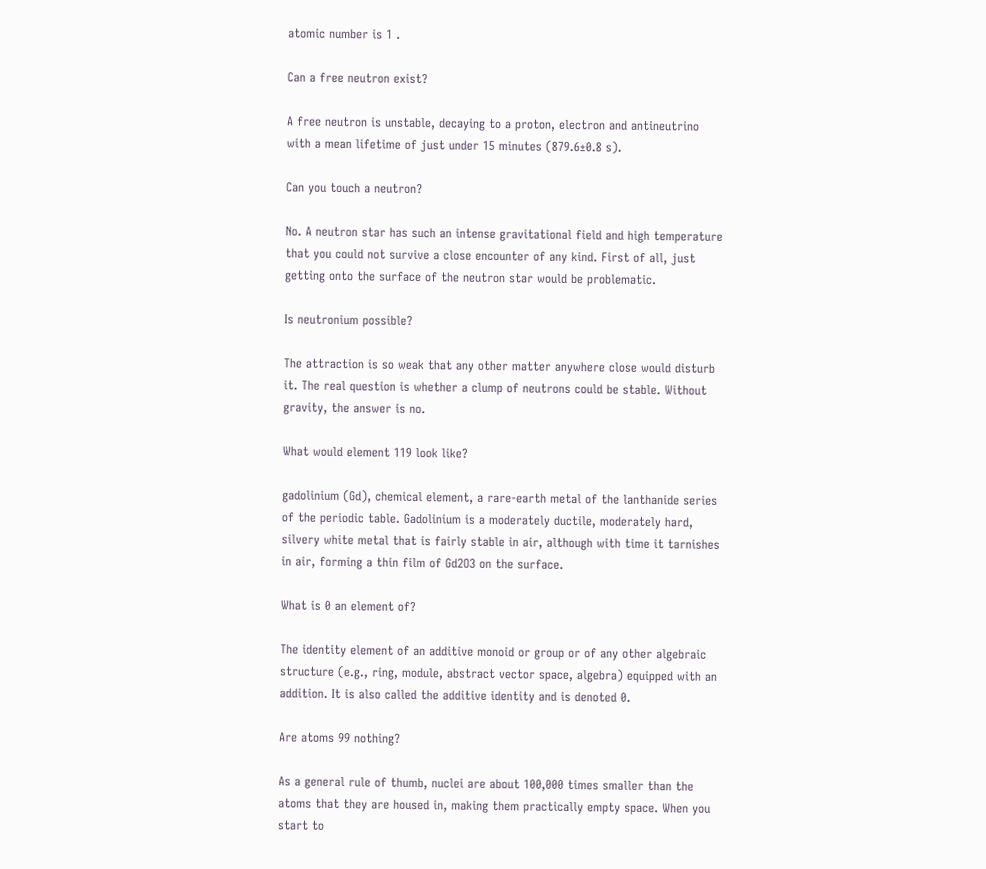atomic number is 1 .

Can a free neutron exist?

A free neutron is unstable, decaying to a proton, electron and antineutrino with a mean lifetime of just under 15 minutes (879.6±0.8 s).

Can you touch a neutron?

No. A neutron star has such an intense gravitational field and high temperature that you could not survive a close encounter of any kind. First of all, just getting onto the surface of the neutron star would be problematic.

Is neutronium possible?

The attraction is so weak that any other matter anywhere close would disturb it. The real question is whether a clump of neutrons could be stable. Without gravity, the answer is no.

What would element 119 look like?

gadolinium (Gd), chemical element, a rare-earth metal of the lanthanide series of the periodic table. Gadolinium is a moderately ductile, moderately hard, silvery white metal that is fairly stable in air, although with time it tarnishes in air, forming a thin film of Gd2O3 on the surface.

What is 0 an element of?

The identity element of an additive monoid or group or of any other algebraic structure (e.g., ring, module, abstract vector space, algebra) equipped with an addition. It is also called the additive identity and is denoted 0.

Are atoms 99 nothing?

As a general rule of thumb, nuclei are about 100,000 times smaller than the atoms that they are housed in, making them practically empty space. When you start to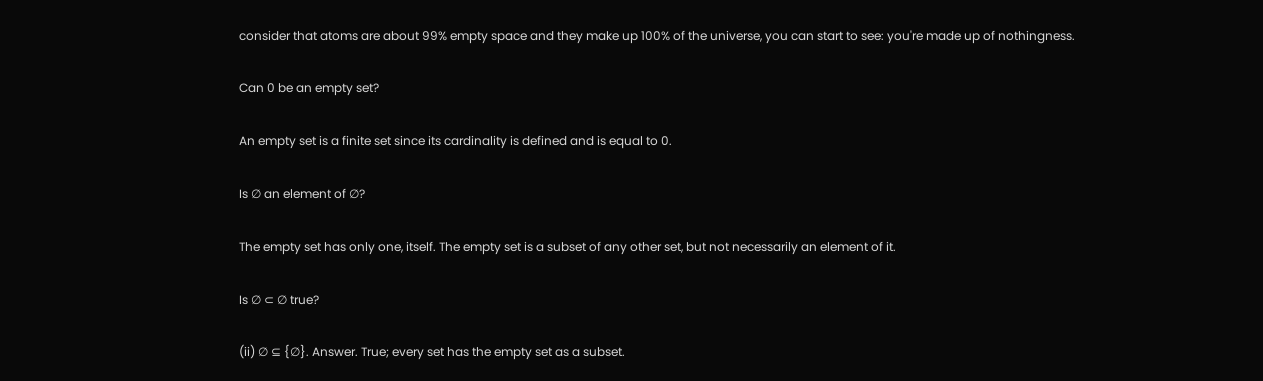consider that atoms are about 99% empty space and they make up 100% of the universe, you can start to see: you're made up of nothingness.

Can 0 be an empty set?

An empty set is a finite set since its cardinality is defined and is equal to 0.

Is ∅ an element of ∅?

The empty set has only one, itself. The empty set is a subset of any other set, but not necessarily an element of it.

Is ∅ ⊂ ∅ true?

(ii) ∅ ⊆ {∅}. Answer. True; every set has the empty set as a subset.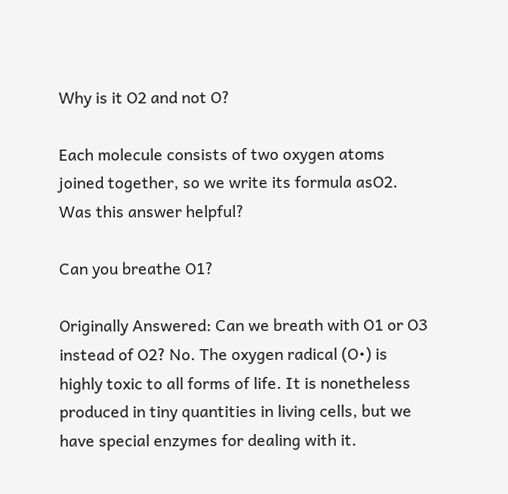Why is it O2 and not O?

Each molecule consists of two oxygen atoms joined together, so we write its formula asO2. Was this answer helpful?

Can you breathe O1?

Originally Answered: Can we breath with O1 or O3 instead of O2? No. The oxygen radical (O•) is highly toxic to all forms of life. It is nonetheless produced in tiny quantities in living cells, but we have special enzymes for dealing with it.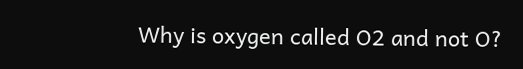Why is oxygen called O2 and not O?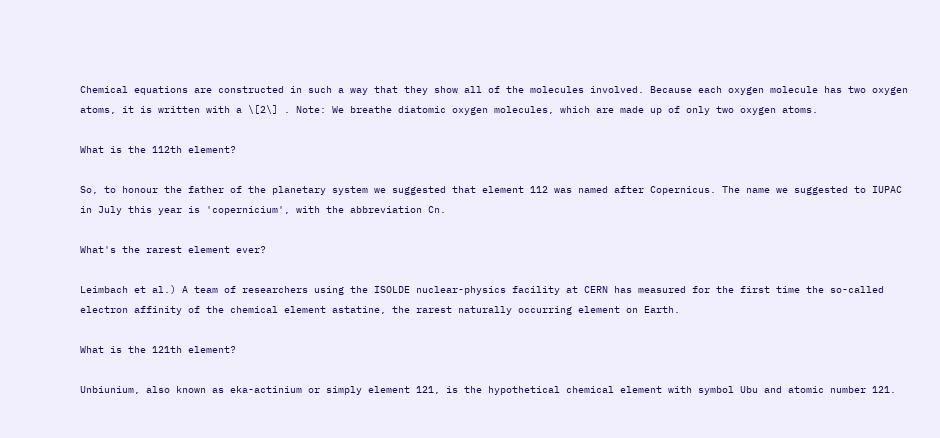Chemical equations are constructed in such a way that they show all of the molecules involved. Because each oxygen molecule has two oxygen atoms, it is written with a \[2\] . Note: We breathe diatomic oxygen molecules, which are made up of only two oxygen atoms.

What is the 112th element?

So, to honour the father of the planetary system we suggested that element 112 was named after Copernicus. The name we suggested to IUPAC in July this year is 'copernicium', with the abbreviation Cn.

What's the rarest element ever?

Leimbach et al.) A team of researchers using the ISOLDE nuclear-physics facility at CERN has measured for the first time the so-called electron affinity of the chemical element astatine, the rarest naturally occurring element on Earth.

What is the 121th element?

Unbiunium, also known as eka-actinium or simply element 121, is the hypothetical chemical element with symbol Ubu and atomic number 121.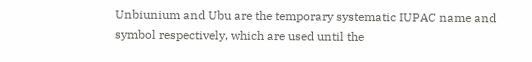Unbiunium and Ubu are the temporary systematic IUPAC name and symbol respectively, which are used until the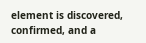element is discovered, confirmed, and a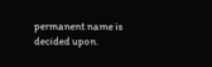permanent name is decided upon.